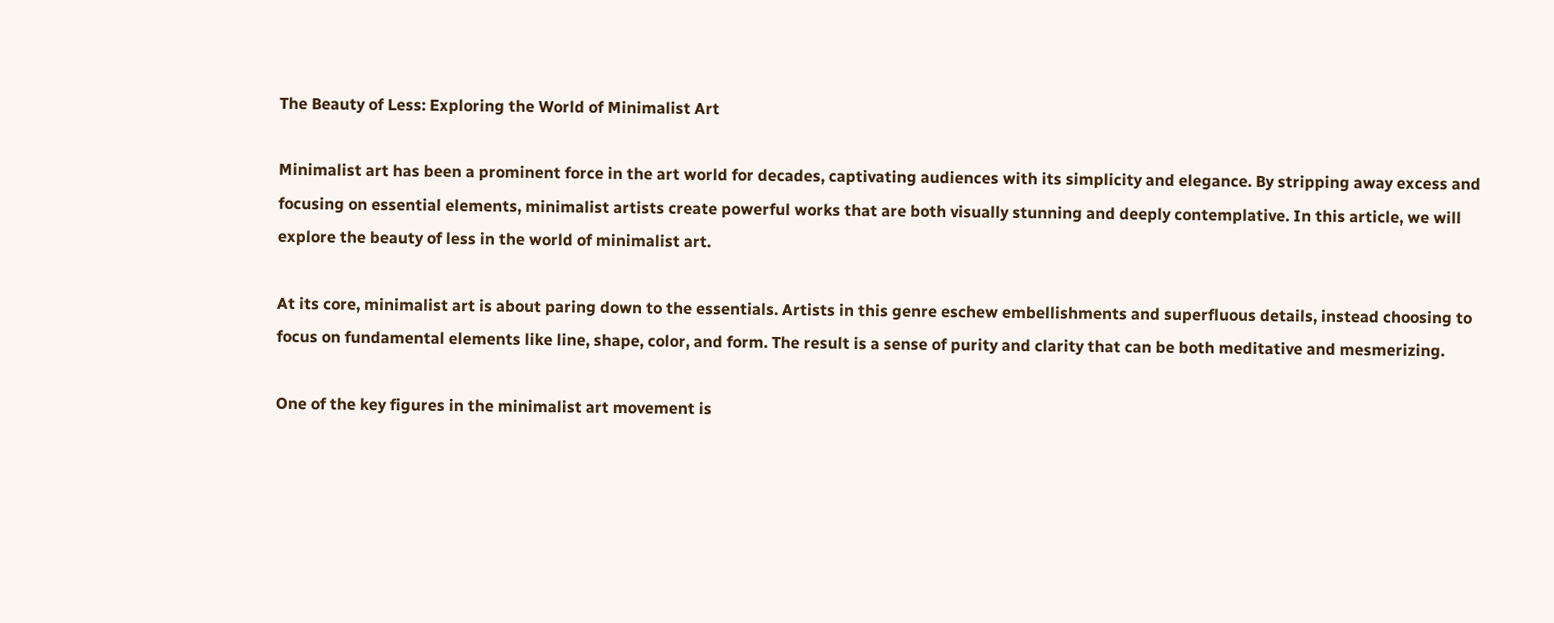The Beauty of Less: Exploring the World of Minimalist Art

Minimalist art has been a prominent force in the art world for decades, captivating audiences with its simplicity and elegance. By stripping away excess and focusing on essential elements, minimalist artists create powerful works that are both visually stunning and deeply contemplative. In this article, we will explore the beauty of less in the world of minimalist art.

At its core, minimalist art is about paring down to the essentials. Artists in this genre eschew embellishments and superfluous details, instead choosing to focus on fundamental elements like line, shape, color, and form. The result is a sense of purity and clarity that can be both meditative and mesmerizing.

One of the key figures in the minimalist art movement is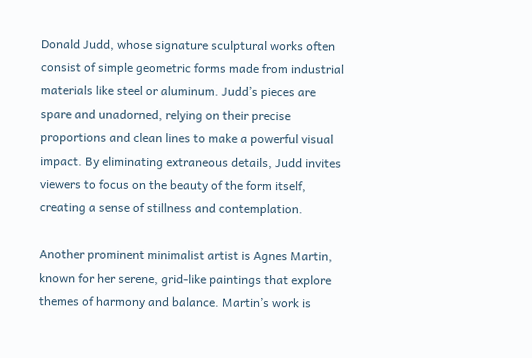Donald Judd, whose signature sculptural works often consist of simple geometric forms made from industrial materials like steel or aluminum. Judd’s pieces are spare and unadorned, relying on their precise proportions and clean lines to make a powerful visual impact. By eliminating extraneous details, Judd invites viewers to focus on the beauty of the form itself, creating a sense of stillness and contemplation.

Another prominent minimalist artist is Agnes Martin, known for her serene, grid-like paintings that explore themes of harmony and balance. Martin’s work is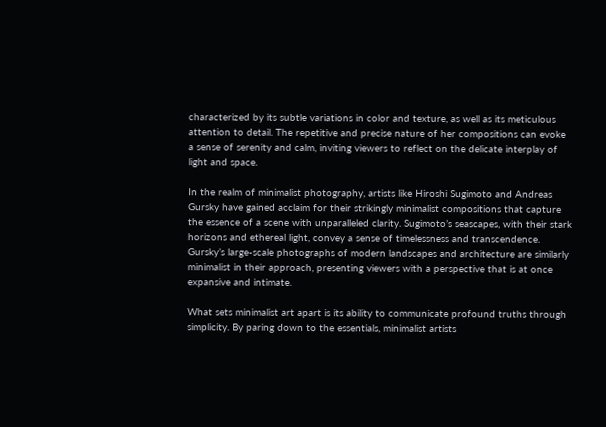characterized by its subtle variations in color and texture, as well as its meticulous attention to detail. The repetitive and precise nature of her compositions can evoke a sense of serenity and calm, inviting viewers to reflect on the delicate interplay of light and space.

In the realm of minimalist photography, artists like Hiroshi Sugimoto and Andreas Gursky have gained acclaim for their strikingly minimalist compositions that capture the essence of a scene with unparalleled clarity. Sugimoto’s seascapes, with their stark horizons and ethereal light, convey a sense of timelessness and transcendence. Gursky’s large-scale photographs of modern landscapes and architecture are similarly minimalist in their approach, presenting viewers with a perspective that is at once expansive and intimate.

What sets minimalist art apart is its ability to communicate profound truths through simplicity. By paring down to the essentials, minimalist artists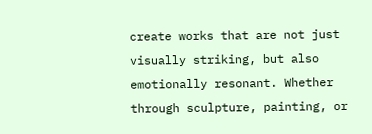create works that are not just visually striking, but also emotionally resonant. Whether through sculpture, painting, or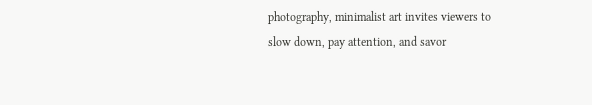photography, minimalist art invites viewers to slow down, pay attention, and savor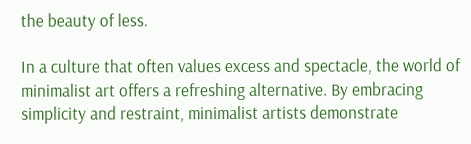the beauty of less.

In a culture that often values excess and spectacle, the world of minimalist art offers a refreshing alternative. By embracing simplicity and restraint, minimalist artists demonstrate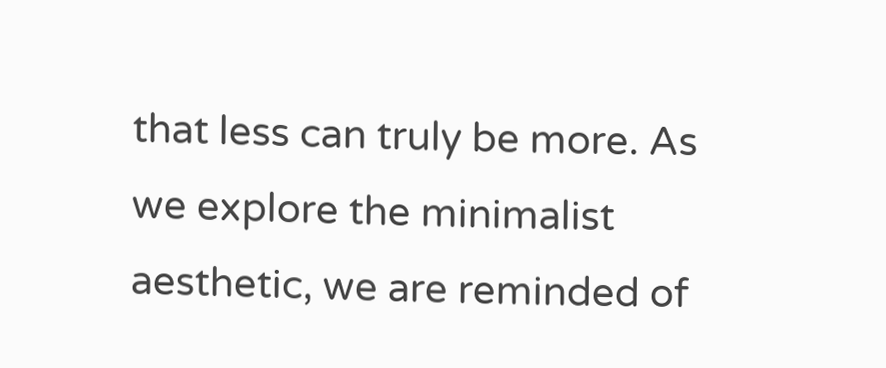that less can truly be more. As we explore the minimalist aesthetic, we are reminded of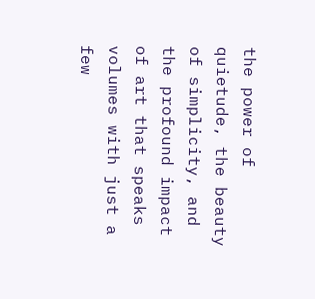the power of quietude, the beauty of simplicity, and the profound impact of art that speaks volumes with just a few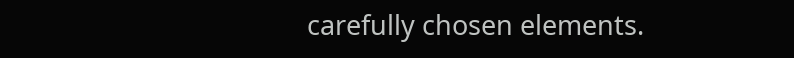carefully chosen elements.